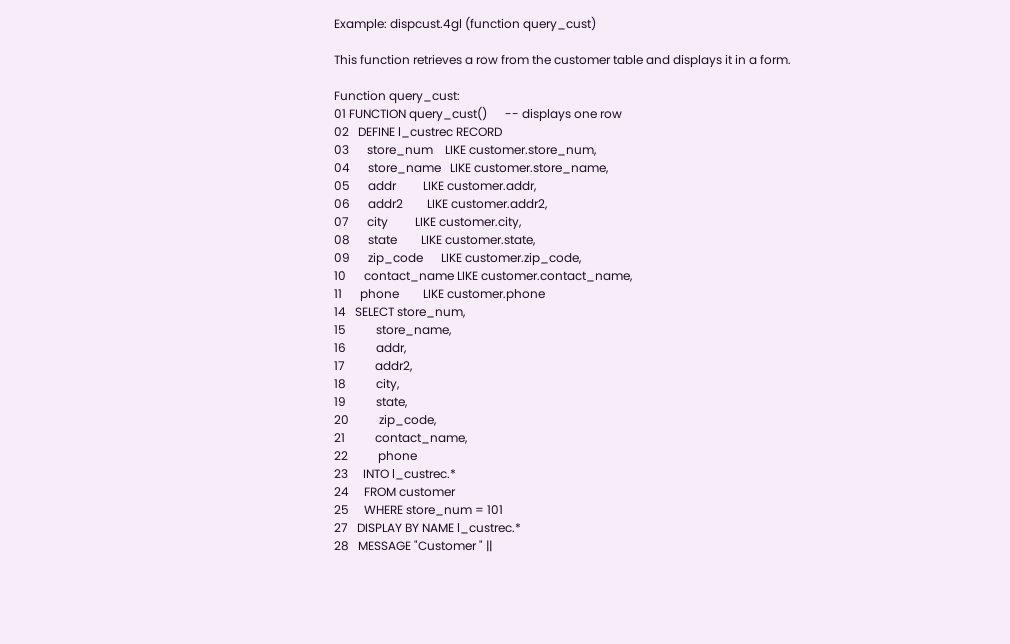Example: dispcust.4gl (function query_cust)

This function retrieves a row from the customer table and displays it in a form.

Function query_cust:
01 FUNCTION query_cust()      -- displays one row
02   DEFINE l_custrec RECORD
03      store_num    LIKE customer.store_num,
04      store_name   LIKE customer.store_name,
05      addr         LIKE customer.addr,
06      addr2        LIKE customer.addr2,
07      city         LIKE customer.city,
08      state        LIKE customer.state,
09      zip_code      LIKE customer.zip_code,
10      contact_name LIKE customer.contact_name,
11      phone        LIKE customer.phone
14   SELECT store_num,
15          store_name,
16          addr,
17          addr2,
18          city,
19          state,
20          zip_code,
21          contact_name,
22          phone
23     INTO l_custrec.*
24     FROM customer
25     WHERE store_num = 101
27   DISPLAY BY NAME l_custrec.*
28   MESSAGE "Customer " ||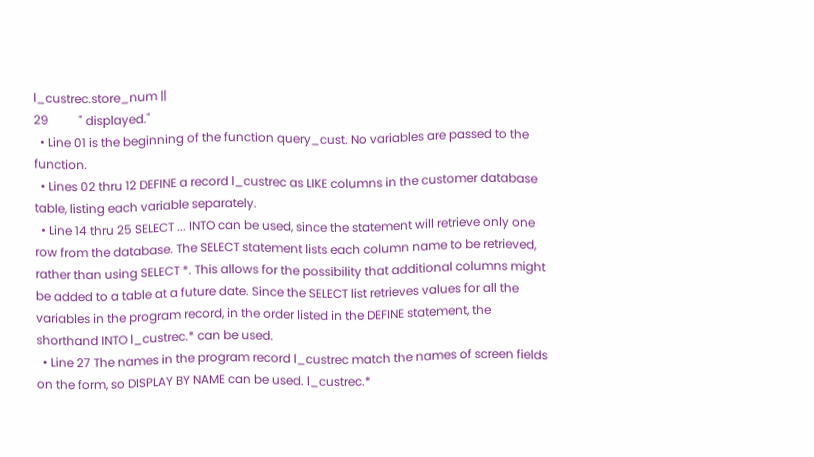l_custrec.store_num ||
29          " displayed."
  • Line 01 is the beginning of the function query_cust. No variables are passed to the function.
  • Lines 02 thru 12 DEFINE a record l_custrec as LIKE columns in the customer database table, listing each variable separately.
  • Line 14 thru 25 SELECT ... INTO can be used, since the statement will retrieve only one row from the database. The SELECT statement lists each column name to be retrieved, rather than using SELECT *. This allows for the possibility that additional columns might be added to a table at a future date. Since the SELECT list retrieves values for all the variables in the program record, in the order listed in the DEFINE statement, the shorthand INTO l_custrec.* can be used.
  • Line 27 The names in the program record l_custrec match the names of screen fields on the form, so DISPLAY BY NAME can be used. l_custrec.*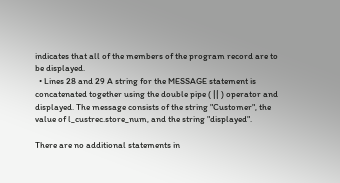indicates that all of the members of the program record are to be displayed.
  • Lines 28 and 29 A string for the MESSAGE statement is concatenated together using the double pipe ( || ) operator and displayed. The message consists of the string "Customer", the value of l_custrec.store_num, and the string "displayed".

There are no additional statements in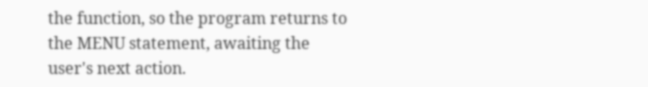the function, so the program returns to the MENU statement, awaiting the user's next action.